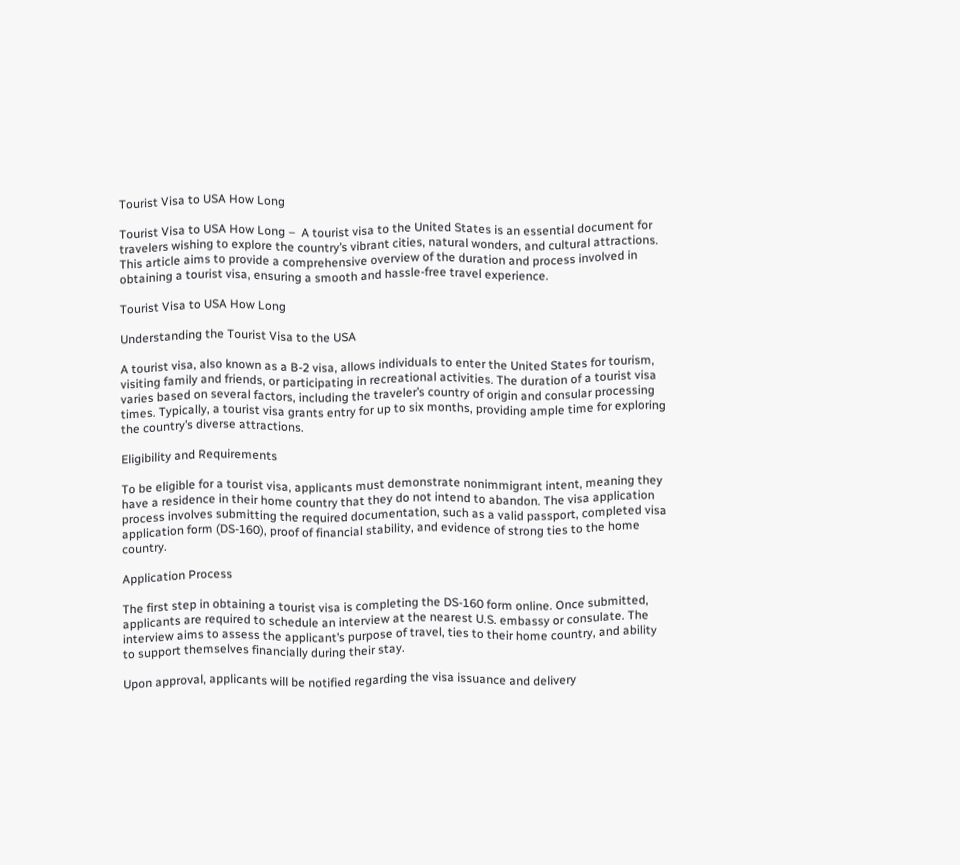Tourist Visa to USA How Long

Tourist Visa to USA How Long –  A tourist visa to the United States is an essential document for travelers wishing to explore the country’s vibrant cities, natural wonders, and cultural attractions. This article aims to provide a comprehensive overview of the duration and process involved in obtaining a tourist visa, ensuring a smooth and hassle-free travel experience.

Tourist Visa to USA How Long

Understanding the Tourist Visa to the USA

A tourist visa, also known as a B-2 visa, allows individuals to enter the United States for tourism, visiting family and friends, or participating in recreational activities. The duration of a tourist visa varies based on several factors, including the traveler’s country of origin and consular processing times. Typically, a tourist visa grants entry for up to six months, providing ample time for exploring the country’s diverse attractions.

Eligibility and Requirements

To be eligible for a tourist visa, applicants must demonstrate nonimmigrant intent, meaning they have a residence in their home country that they do not intend to abandon. The visa application process involves submitting the required documentation, such as a valid passport, completed visa application form (DS-160), proof of financial stability, and evidence of strong ties to the home country.

Application Process

The first step in obtaining a tourist visa is completing the DS-160 form online. Once submitted, applicants are required to schedule an interview at the nearest U.S. embassy or consulate. The interview aims to assess the applicant’s purpose of travel, ties to their home country, and ability to support themselves financially during their stay.

Upon approval, applicants will be notified regarding the visa issuance and delivery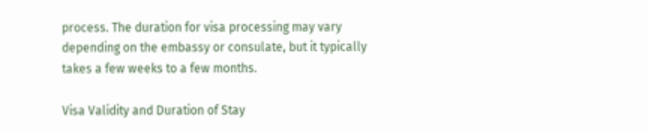process. The duration for visa processing may vary depending on the embassy or consulate, but it typically takes a few weeks to a few months.

Visa Validity and Duration of Stay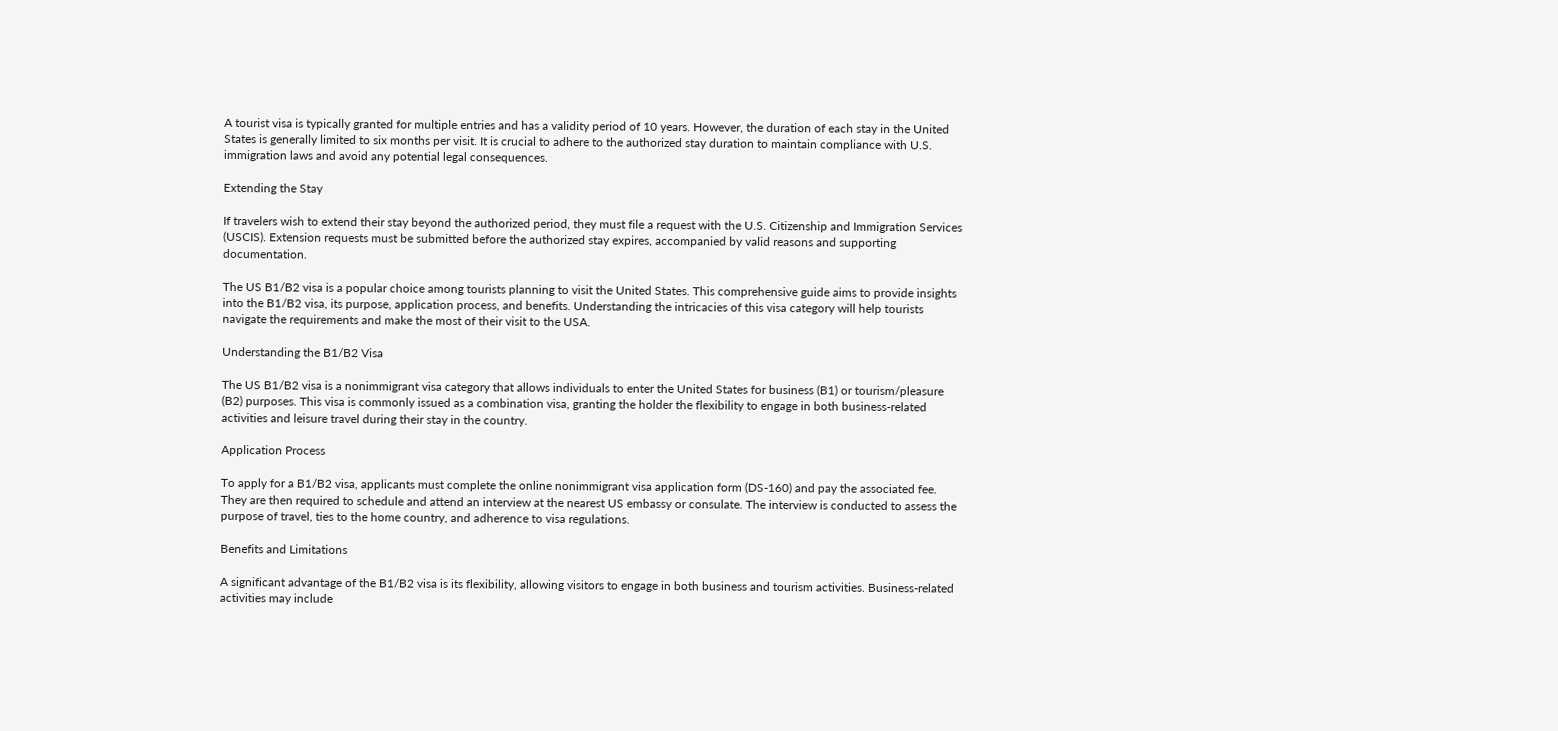A tourist visa is typically granted for multiple entries and has a validity period of 10 years. However, the duration of each stay in the United States is generally limited to six months per visit. It is crucial to adhere to the authorized stay duration to maintain compliance with U.S. immigration laws and avoid any potential legal consequences.

Extending the Stay

If travelers wish to extend their stay beyond the authorized period, they must file a request with the U.S. Citizenship and Immigration Services (USCIS). Extension requests must be submitted before the authorized stay expires, accompanied by valid reasons and supporting documentation.

The US B1/B2 visa is a popular choice among tourists planning to visit the United States. This comprehensive guide aims to provide insights into the B1/B2 visa, its purpose, application process, and benefits. Understanding the intricacies of this visa category will help tourists navigate the requirements and make the most of their visit to the USA.

Understanding the B1/B2 Visa

The US B1/B2 visa is a nonimmigrant visa category that allows individuals to enter the United States for business (B1) or tourism/pleasure (B2) purposes. This visa is commonly issued as a combination visa, granting the holder the flexibility to engage in both business-related activities and leisure travel during their stay in the country.

Application Process

To apply for a B1/B2 visa, applicants must complete the online nonimmigrant visa application form (DS-160) and pay the associated fee. They are then required to schedule and attend an interview at the nearest US embassy or consulate. The interview is conducted to assess the purpose of travel, ties to the home country, and adherence to visa regulations.

Benefits and Limitations

A significant advantage of the B1/B2 visa is its flexibility, allowing visitors to engage in both business and tourism activities. Business-related activities may include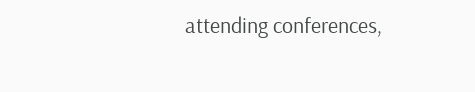attending conferences,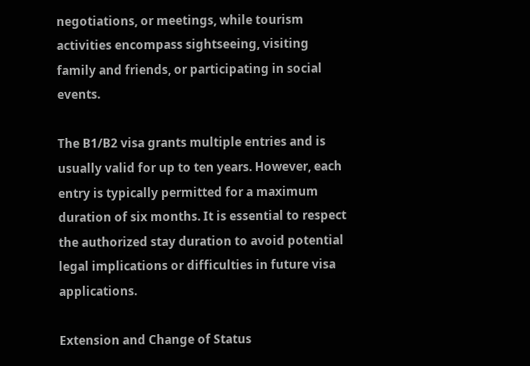negotiations, or meetings, while tourism activities encompass sightseeing, visiting family and friends, or participating in social events.

The B1/B2 visa grants multiple entries and is usually valid for up to ten years. However, each entry is typically permitted for a maximum duration of six months. It is essential to respect the authorized stay duration to avoid potential legal implications or difficulties in future visa applications.

Extension and Change of Status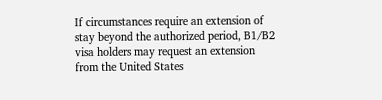If circumstances require an extension of stay beyond the authorized period, B1/B2 visa holders may request an extension from the United States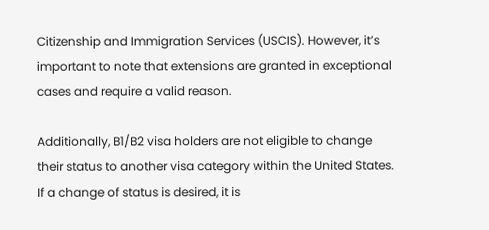Citizenship and Immigration Services (USCIS). However, it’s important to note that extensions are granted in exceptional cases and require a valid reason.

Additionally, B1/B2 visa holders are not eligible to change their status to another visa category within the United States. If a change of status is desired, it is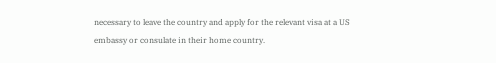necessary to leave the country and apply for the relevant visa at a US embassy or consulate in their home country.